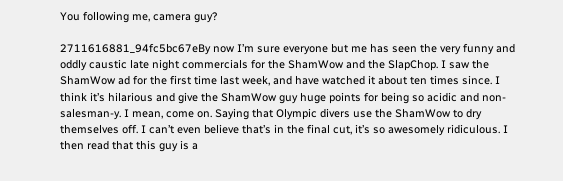You following me, camera guy?

2711616881_94fc5bc67eBy now I’m sure everyone but me has seen the very funny and oddly caustic late night commercials for the ShamWow and the SlapChop. I saw the ShamWow ad for the first time last week, and have watched it about ten times since. I think it’s hilarious and give the ShamWow guy huge points for being so acidic and non-salesman-y. I mean, come on. Saying that Olympic divers use the ShamWow to dry themselves off. I can’t even believe that’s in the final cut, it’s so awesomely ridiculous. I then read that this guy is a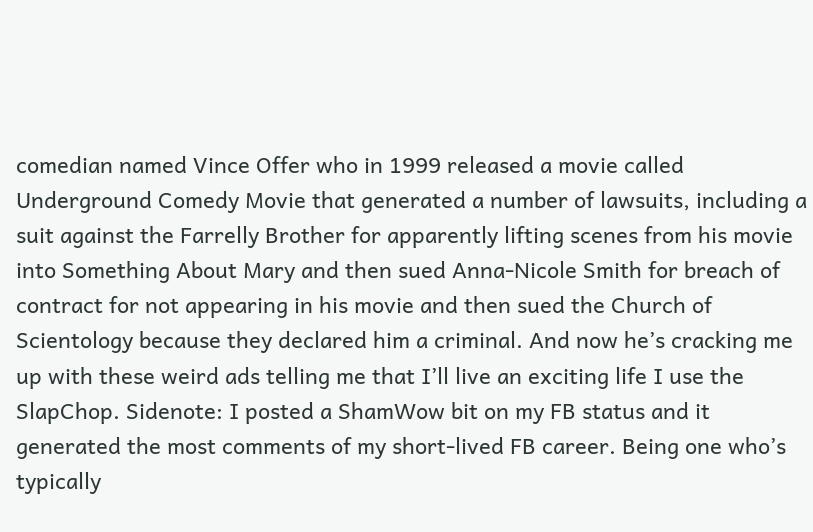comedian named Vince Offer who in 1999 released a movie called Underground Comedy Movie that generated a number of lawsuits, including a suit against the Farrelly Brother for apparently lifting scenes from his movie into Something About Mary and then sued Anna-Nicole Smith for breach of contract for not appearing in his movie and then sued the Church of Scientology because they declared him a criminal. And now he’s cracking me up with these weird ads telling me that I’ll live an exciting life I use the SlapChop. Sidenote: I posted a ShamWow bit on my FB status and it generated the most comments of my short-lived FB career. Being one who’s typically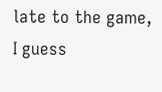late to the game, I guess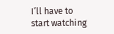I’ll have to start watching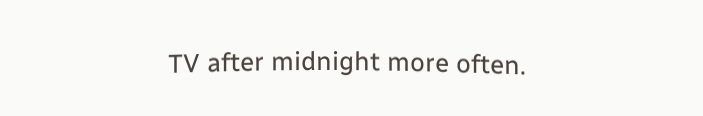TV after midnight more often.